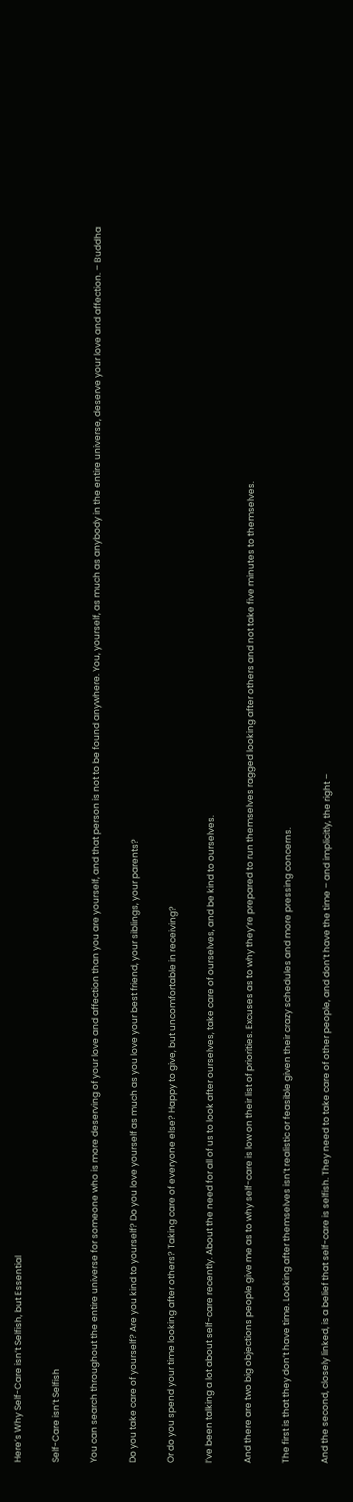Here’s Why Self-Care isn’t Selfish, but Essential

Self-Care isn’t Selfish

You can search throughout the entire universe for someone who is more deserving of your love and affection than you are yourself, and that person is not to be found anywhere. You, yourself, as much as anybody in the entire universe, deserve your love and affection. – Buddha

Do you take care of yourself? Are you kind to yourself? Do you love yourself as much as you love your best friend, your siblings, your parents?

Or do you spend your time looking after others? Taking care of everyone else? Happy to give, but uncomfortable in receiving?

I’ve been talking a lot about self-care recently. About the need for all of us to look after ourselves, take care of ourselves, and be kind to ourselves.

And there are two big objections people give me as to why self-care is low on their list of priorities. Excuses as to why they’re prepared to run themselves ragged looking after others and not take five minutes to themselves.

The first is that they don’t have time. Looking after themselves isn’t realistic or feasible given their crazy schedules and more pressing concerns.

And the second, closely linked, is a belief that self-care is selfish. They need to take care of other people, and don’t have the time – and implicitly, the right –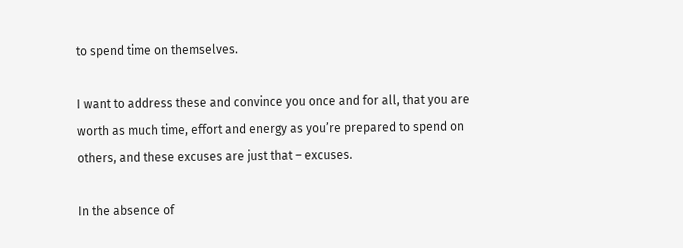to spend time on themselves.

I want to address these and convince you once and for all, that you are worth as much time, effort and energy as you’re prepared to spend on others, and these excuses are just that – excuses.

In the absence of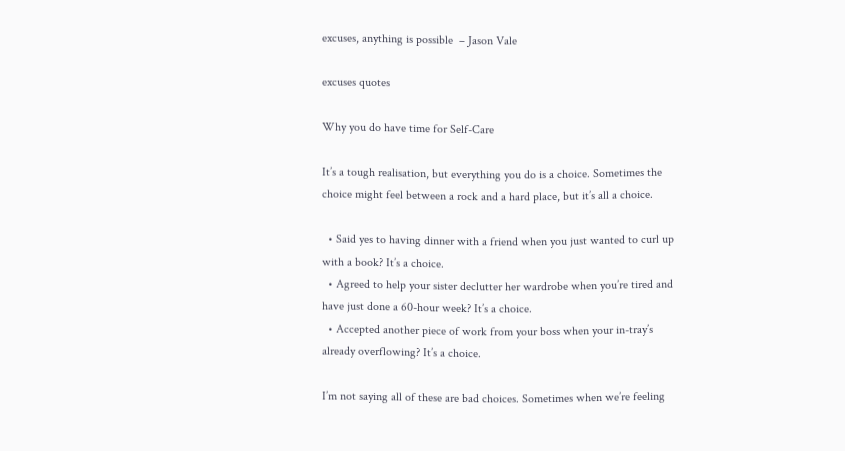excuses, anything is possible  – Jason Vale

excuses quotes

Why you do have time for Self-Care

It’s a tough realisation, but everything you do is a choice. Sometimes the choice might feel between a rock and a hard place, but it’s all a choice.

  • Said yes to having dinner with a friend when you just wanted to curl up with a book? It’s a choice.
  • Agreed to help your sister declutter her wardrobe when you’re tired and have just done a 60-hour week? It’s a choice.
  • Accepted another piece of work from your boss when your in-tray’s already overflowing? It’s a choice.

I’m not saying all of these are bad choices. Sometimes when we’re feeling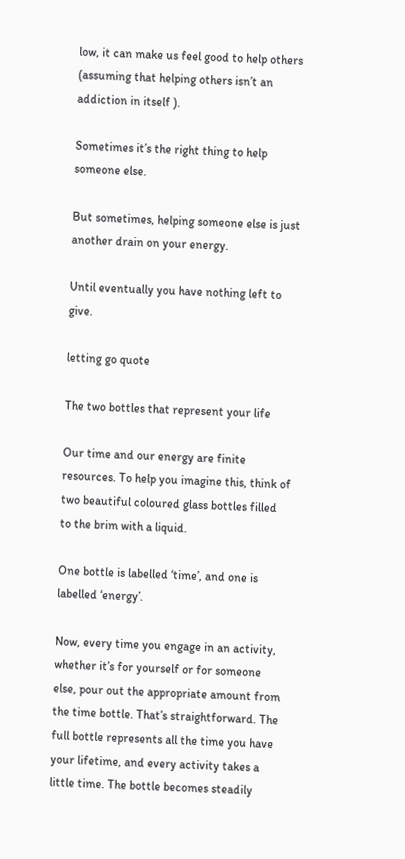low, it can make us feel good to help others (assuming that helping others isn’t an addiction in itself ).

Sometimes it’s the right thing to help someone else.

But sometimes, helping someone else is just another drain on your energy.

Until eventually you have nothing left to give.

letting go quote

The two bottles that represent your life

Our time and our energy are finite resources. To help you imagine this, think of two beautiful coloured glass bottles filled to the brim with a liquid.

One bottle is labelled ‘time’, and one is labelled ‘energy’.

Now, every time you engage in an activity, whether it’s for yourself or for someone else, pour out the appropriate amount from the time bottle. That’s straightforward. The full bottle represents all the time you have your lifetime, and every activity takes a little time. The bottle becomes steadily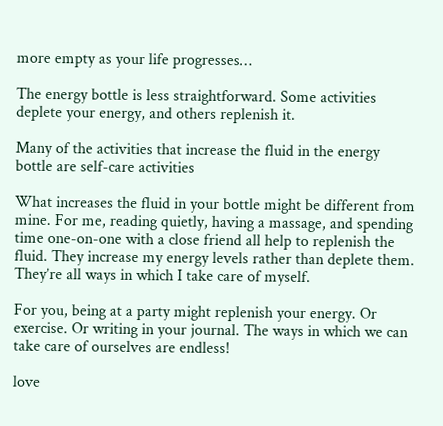more empty as your life progresses…

The energy bottle is less straightforward. Some activities deplete your energy, and others replenish it.

Many of the activities that increase the fluid in the energy bottle are self-care activities

What increases the fluid in your bottle might be different from mine. For me, reading quietly, having a massage, and spending time one-on-one with a close friend all help to replenish the fluid. They increase my energy levels rather than deplete them. They’re all ways in which I take care of myself.

For you, being at a party might replenish your energy. Or exercise. Or writing in your journal. The ways in which we can take care of ourselves are endless!

love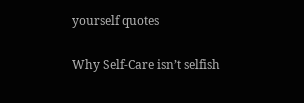yourself quotes

Why Self-Care isn’t selfish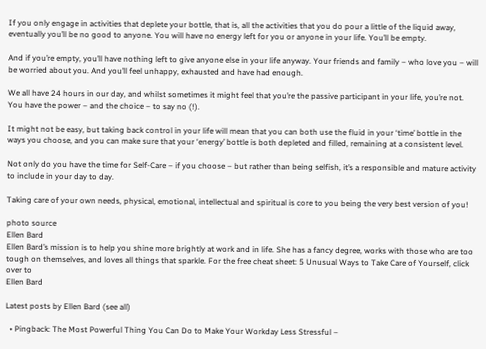If you only engage in activities that deplete your bottle, that is, all the activities that you do pour a little of the liquid away, eventually you’ll be no good to anyone. You will have no energy left for you or anyone in your life. You’ll be empty.

And if you’re empty, you’ll have nothing left to give anyone else in your life anyway. Your friends and family – who love you – will be worried about you. And you’ll feel unhappy, exhausted and have had enough.

We all have 24 hours in our day, and whilst sometimes it might feel that you’re the passive participant in your life, you’re not. You have the power – and the choice – to say no (!).

It might not be easy, but taking back control in your life will mean that you can both use the fluid in your ‘time’ bottle in the ways you choose, and you can make sure that your ‘energy’ bottle is both depleted and filled, remaining at a consistent level.

Not only do you have the time for Self-Care – if you choose – but rather than being selfish, it’s a responsible and mature activity to include in your day to day.

Taking care of your own needs, physical, emotional, intellectual and spiritual is core to you being the very best version of you!

photo source
Ellen Bard
Ellen Bard’s mission is to help you shine more brightly at work and in life. She has a fancy degree, works with those who are too tough on themselves, and loves all things that sparkle. For the free cheat sheet: 5 Unusual Ways to Take Care of Yourself, click over to
Ellen Bard

Latest posts by Ellen Bard (see all)

  • Pingback: The Most Powerful Thing You Can Do to Make Your Workday Less Stressful –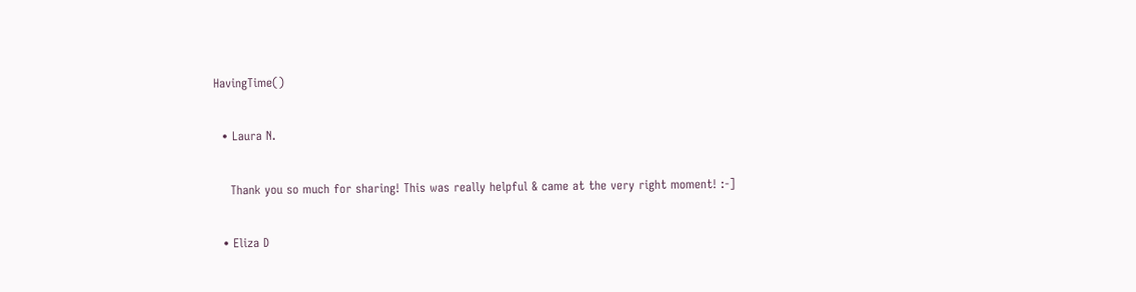HavingTime()

  • Laura N.

    Thank you so much for sharing! This was really helpful & came at the very right moment! :-]

  • Eliza D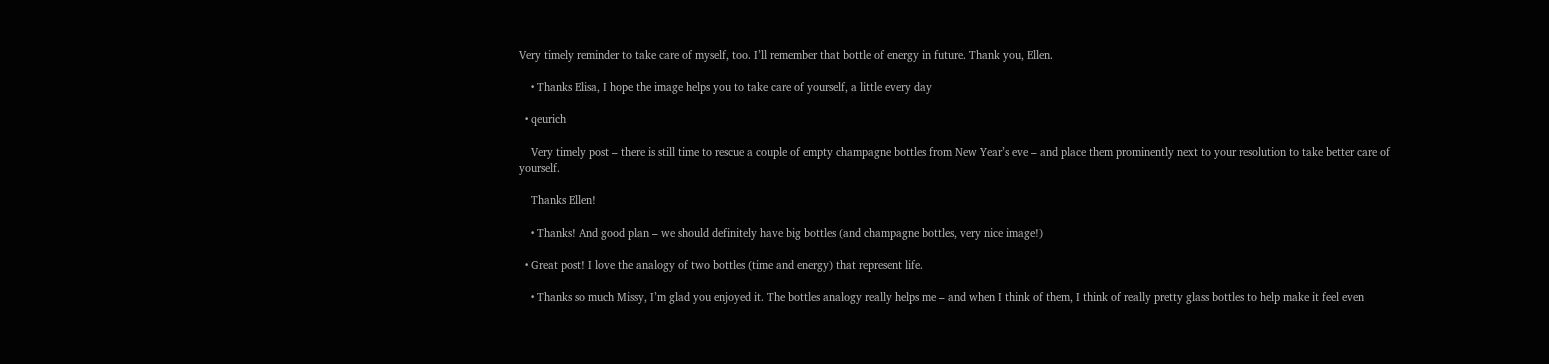Very timely reminder to take care of myself, too. I’ll remember that bottle of energy in future. Thank you, Ellen.

    • Thanks Elisa, I hope the image helps you to take care of yourself, a little every day

  • qeurich

    Very timely post – there is still time to rescue a couple of empty champagne bottles from New Year’s eve – and place them prominently next to your resolution to take better care of yourself.

    Thanks Ellen!

    • Thanks! And good plan – we should definitely have big bottles (and champagne bottles, very nice image!)

  • Great post! I love the analogy of two bottles (time and energy) that represent life.

    • Thanks so much Missy, I’m glad you enjoyed it. The bottles analogy really helps me – and when I think of them, I think of really pretty glass bottles to help make it feel even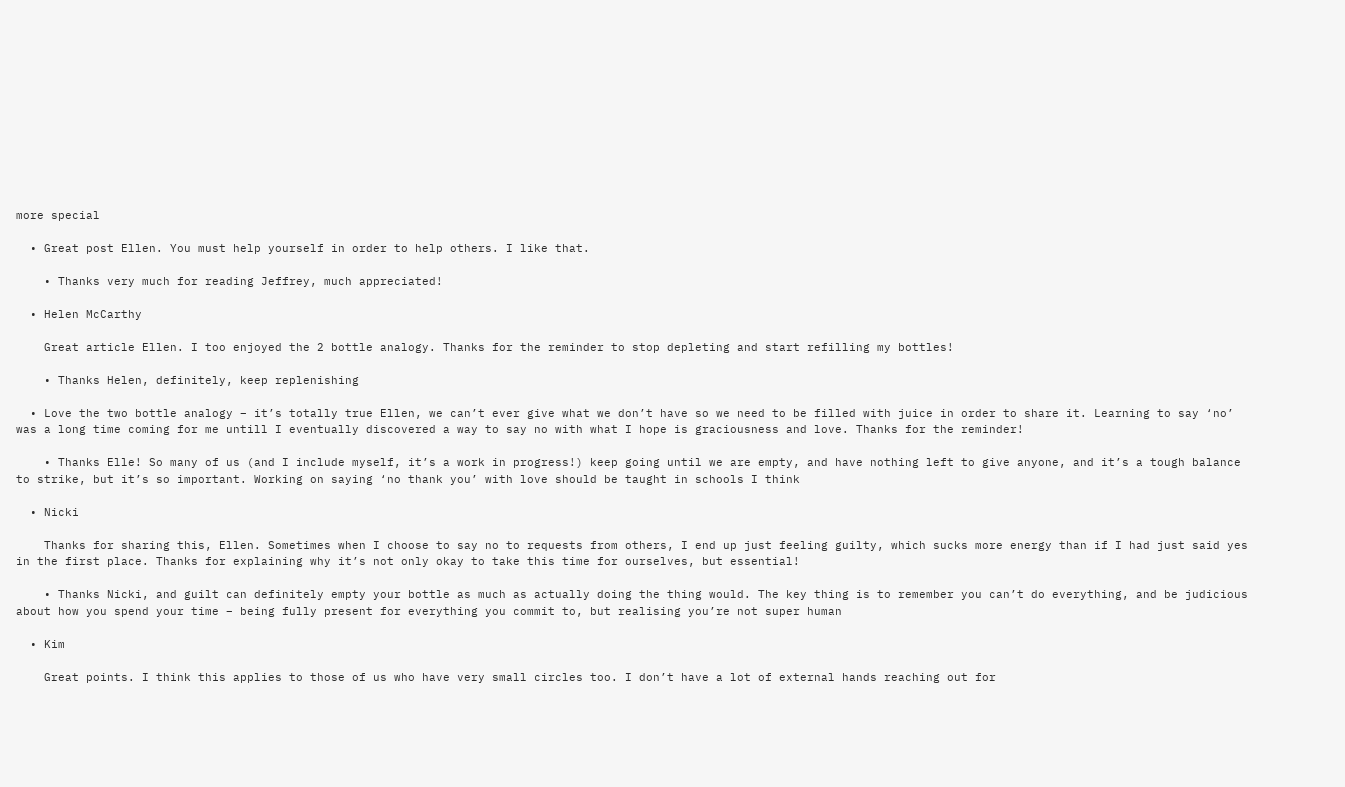more special

  • Great post Ellen. You must help yourself in order to help others. I like that.

    • Thanks very much for reading Jeffrey, much appreciated!

  • Helen McCarthy

    Great article Ellen. I too enjoyed the 2 bottle analogy. Thanks for the reminder to stop depleting and start refilling my bottles!

    • Thanks Helen, definitely, keep replenishing

  • Love the two bottle analogy – it’s totally true Ellen, we can’t ever give what we don’t have so we need to be filled with juice in order to share it. Learning to say ‘no’ was a long time coming for me untill I eventually discovered a way to say no with what I hope is graciousness and love. Thanks for the reminder!

    • Thanks Elle! So many of us (and I include myself, it’s a work in progress!) keep going until we are empty, and have nothing left to give anyone, and it’s a tough balance to strike, but it’s so important. Working on saying ‘no thank you’ with love should be taught in schools I think

  • Nicki

    Thanks for sharing this, Ellen. Sometimes when I choose to say no to requests from others, I end up just feeling guilty, which sucks more energy than if I had just said yes in the first place. Thanks for explaining why it’s not only okay to take this time for ourselves, but essential!

    • Thanks Nicki, and guilt can definitely empty your bottle as much as actually doing the thing would. The key thing is to remember you can’t do everything, and be judicious about how you spend your time – being fully present for everything you commit to, but realising you’re not super human

  • Kim

    Great points. I think this applies to those of us who have very small circles too. I don’t have a lot of external hands reaching out for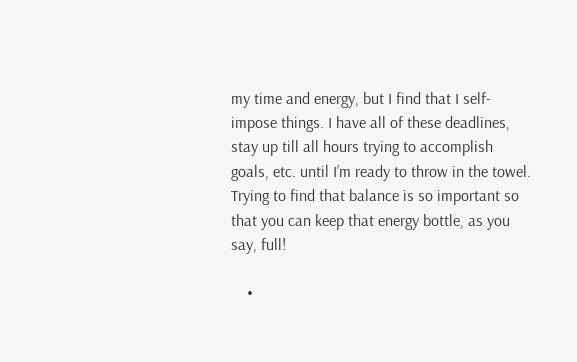my time and energy, but I find that I self-impose things. I have all of these deadlines, stay up till all hours trying to accomplish goals, etc. until I’m ready to throw in the towel. Trying to find that balance is so important so that you can keep that energy bottle, as you say, full!

    •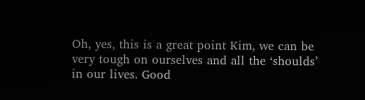Oh, yes, this is a great point Kim, we can be very tough on ourselves and all the ‘shoulds’ in our lives. Good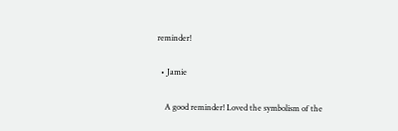reminder!

  • Jamie

    A good reminder! Loved the symbolism of the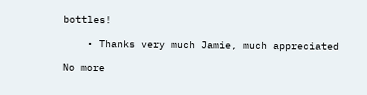bottles!

    • Thanks very much Jamie, much appreciated

No more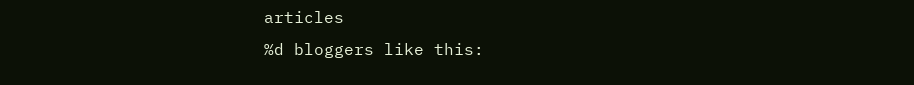articles
%d bloggers like this: